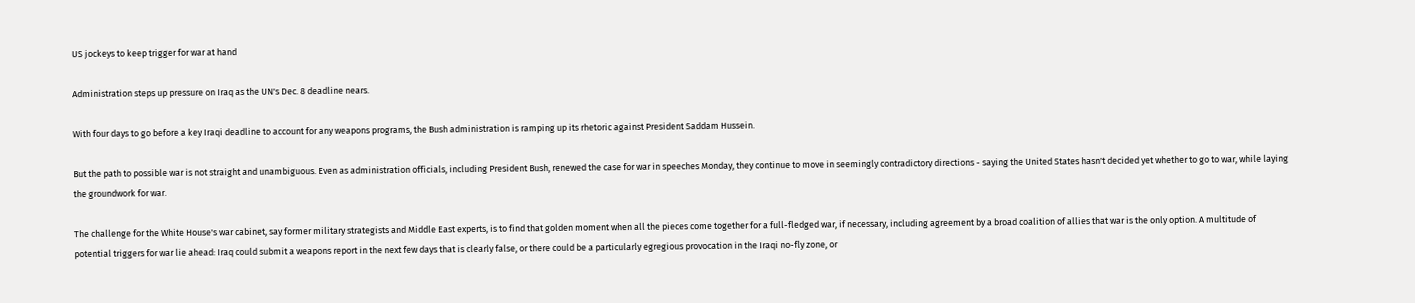US jockeys to keep trigger for war at hand

Administration steps up pressure on Iraq as the UN's Dec. 8 deadline nears.

With four days to go before a key Iraqi deadline to account for any weapons programs, the Bush administration is ramping up its rhetoric against President Saddam Hussein.

But the path to possible war is not straight and unambiguous. Even as administration officials, including President Bush, renewed the case for war in speeches Monday, they continue to move in seemingly contradictory directions - saying the United States hasn't decided yet whether to go to war, while laying the groundwork for war.

The challenge for the White House's war cabinet, say former military strategists and Middle East experts, is to find that golden moment when all the pieces come together for a full-fledged war, if necessary, including agreement by a broad coalition of allies that war is the only option. A multitude of potential triggers for war lie ahead: Iraq could submit a weapons report in the next few days that is clearly false, or there could be a particularly egregious provocation in the Iraqi no-fly zone, or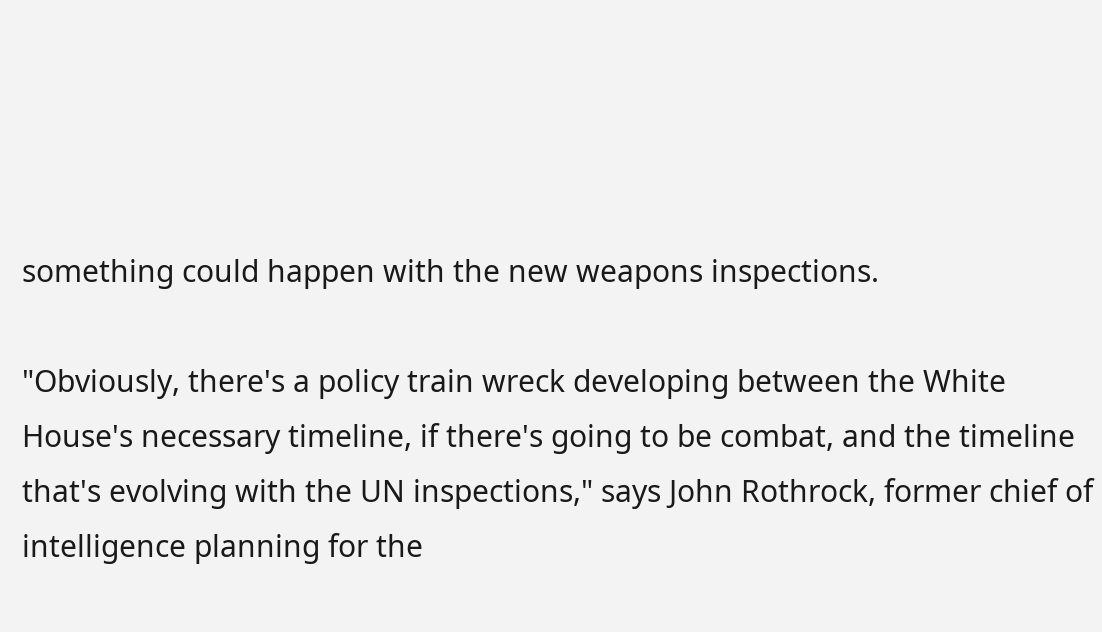something could happen with the new weapons inspections.

"Obviously, there's a policy train wreck developing between the White House's necessary timeline, if there's going to be combat, and the timeline that's evolving with the UN inspections," says John Rothrock, former chief of intelligence planning for the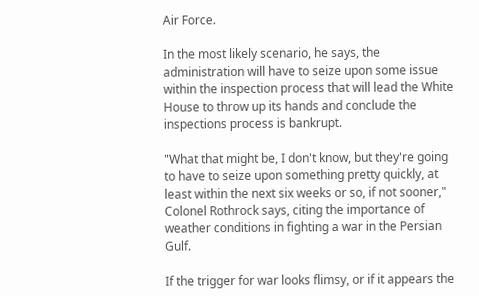Air Force.

In the most likely scenario, he says, the administration will have to seize upon some issue within the inspection process that will lead the White House to throw up its hands and conclude the inspections process is bankrupt.

"What that might be, I don't know, but they're going to have to seize upon something pretty quickly, at least within the next six weeks or so, if not sooner," Colonel Rothrock says, citing the importance of weather conditions in fighting a war in the Persian Gulf.

If the trigger for war looks flimsy, or if it appears the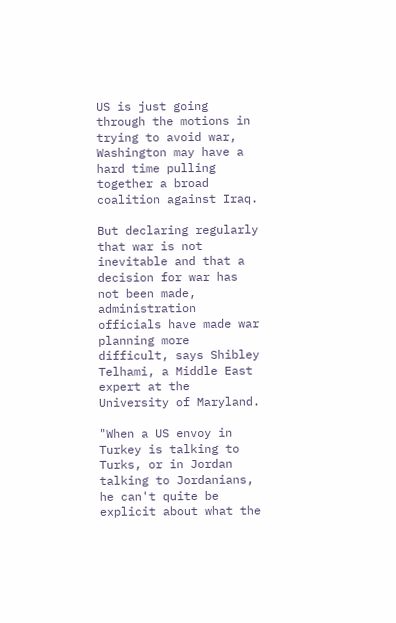US is just going through the motions in trying to avoid war, Washington may have a hard time pulling together a broad coalition against Iraq.

But declaring regularly that war is not inevitable and that a decision for war has not been made, administration officials have made war planning more difficult, says Shibley Telhami, a Middle East expert at the University of Maryland.

"When a US envoy in Turkey is talking to Turks, or in Jordan talking to Jordanians, he can't quite be explicit about what the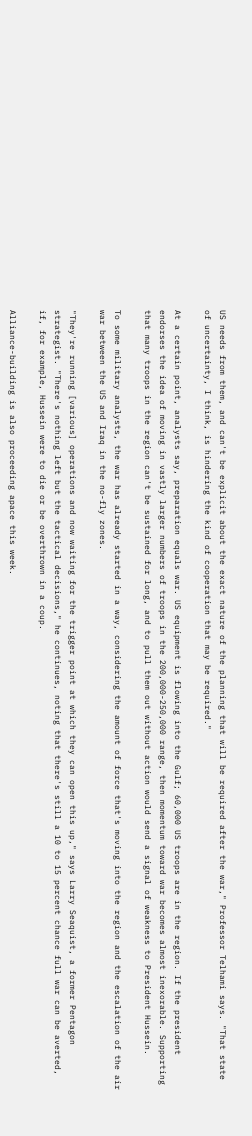US needs from them, and can't be explicit about the exact nature of the planning that will be required after the war," Professor Telhami says. "That state of uncertainty, I think, is hindering the kind of cooperation that may be required."

At a certain point, analysts say, preparation equals war. US equipment is flowing into the Gulf; 60,000 US troops are in the region. If the president endorses the idea of moving in vastly larger numbers of troops in the 200,000-250,000 range, then momentum toward war becomes almost inexorable. Supporting that many troops in the region can't be sustained for long, and to pull them out without action would send a signal of weakness to President Hussein.

To some military analysts, the war has already started in a way, considering the amount of force that's moving into the region and the escalation of the air war between the US and Iraq in the no-fly zones.

"They're running [various] operations and now waiting for the trigger point at which they can open this up," says Larry Seaquist, a former Pentagon strategist. "There's nothing left but the tactical decisions," he continues, noting that there's still a 10 to 15 percent chance full war can be averted, if, for example, Hussein were to die or be overthrown in a coup.

Alliance-building is also proceeding apace this week.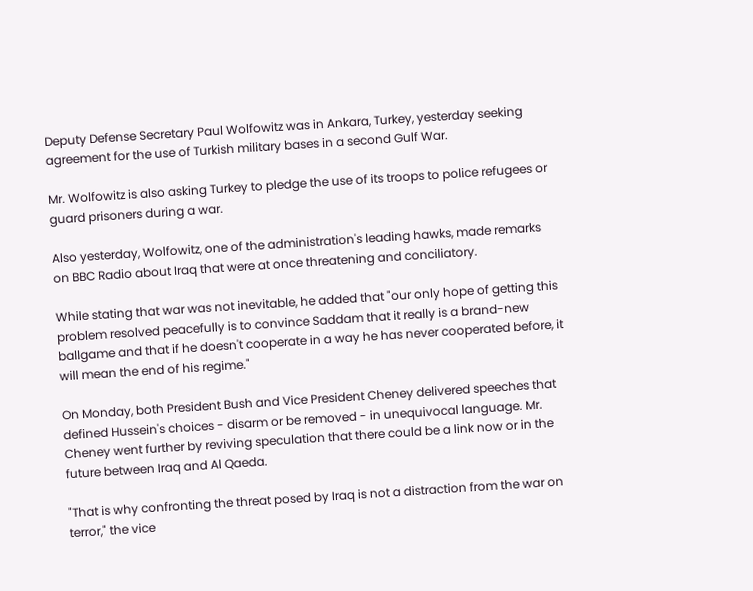Deputy Defense Secretary Paul Wolfowitz was in Ankara, Turkey, yesterday seeking agreement for the use of Turkish military bases in a second Gulf War.

Mr. Wolfowitz is also asking Turkey to pledge the use of its troops to police refugees or guard prisoners during a war.

Also yesterday, Wolfowitz, one of the administration's leading hawks, made remarks on BBC Radio about Iraq that were at once threatening and conciliatory.

While stating that war was not inevitable, he added that "our only hope of getting this problem resolved peacefully is to convince Saddam that it really is a brand-new ballgame and that if he doesn't cooperate in a way he has never cooperated before, it will mean the end of his regime."

On Monday, both President Bush and Vice President Cheney delivered speeches that defined Hussein's choices - disarm or be removed - in unequivocal language. Mr. Cheney went further by reviving speculation that there could be a link now or in the future between Iraq and Al Qaeda.

"That is why confronting the threat posed by Iraq is not a distraction from the war on terror," the vice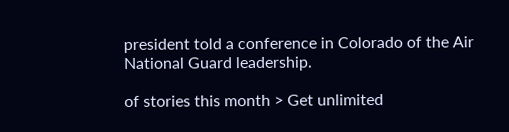president told a conference in Colorado of the Air National Guard leadership.

of stories this month > Get unlimited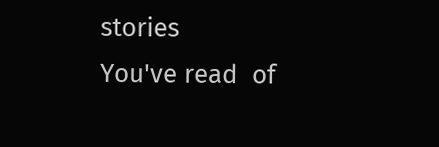stories
You've read  of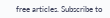free articles. Subscribe to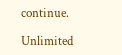continue.

Unlimited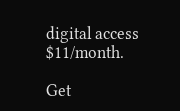digital access $11/month.

Get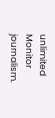unlimited Monitor journalism.